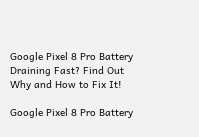Google Pixel 8 Pro Battery Draining Fast? Find Out Why and How to Fix It!

Google Pixel 8 Pro Battery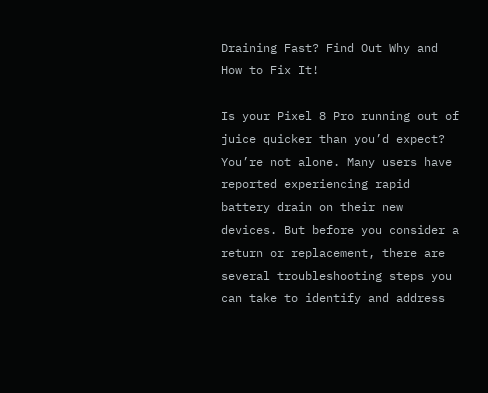Draining Fast? Find Out Why and How to Fix It!

Is your Pixel 8 Pro running out of juice quicker than you’d expect? You’re not alone. Many users have reported experiencing rapid battery drain on their new devices. But before you consider a return or replacement, there are several troubleshooting steps you can take to identify and address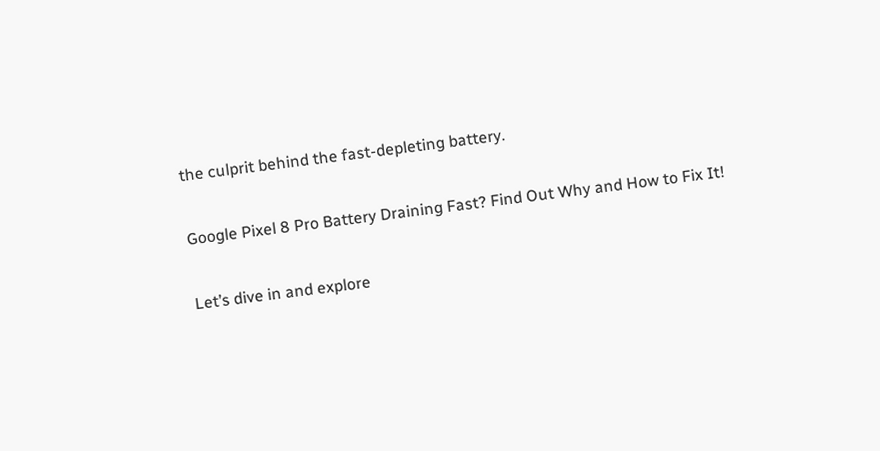the culprit behind the fast-depleting battery.

Google Pixel 8 Pro Battery Draining Fast? Find Out Why and How to Fix It!

Let’s dive in and explore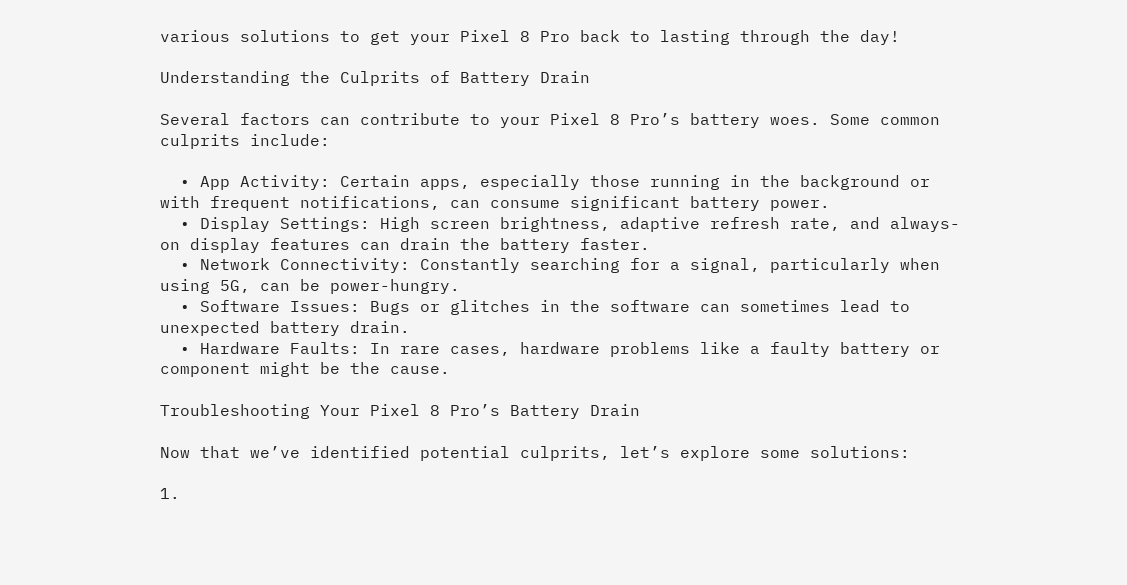various solutions to get your Pixel 8 Pro back to lasting through the day!

Understanding the Culprits of Battery Drain

Several factors can contribute to your Pixel 8 Pro’s battery woes. Some common culprits include:

  • App Activity: Certain apps, especially those running in the background or with frequent notifications, can consume significant battery power.
  • Display Settings: High screen brightness, adaptive refresh rate, and always-on display features can drain the battery faster.
  • Network Connectivity: Constantly searching for a signal, particularly when using 5G, can be power-hungry.
  • Software Issues: Bugs or glitches in the software can sometimes lead to unexpected battery drain.
  • Hardware Faults: In rare cases, hardware problems like a faulty battery or component might be the cause.

Troubleshooting Your Pixel 8 Pro’s Battery Drain

Now that we’ve identified potential culprits, let’s explore some solutions:

1.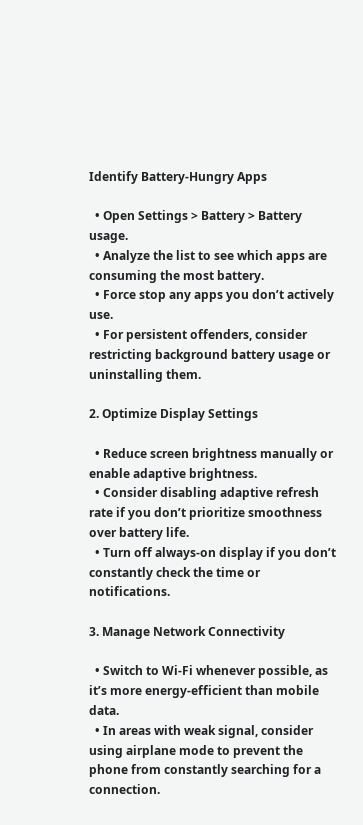Identify Battery-Hungry Apps

  • Open Settings > Battery > Battery usage.
  • Analyze the list to see which apps are consuming the most battery.
  • Force stop any apps you don’t actively use.
  • For persistent offenders, consider restricting background battery usage or uninstalling them.

2. Optimize Display Settings

  • Reduce screen brightness manually or enable adaptive brightness.
  • Consider disabling adaptive refresh rate if you don’t prioritize smoothness over battery life.
  • Turn off always-on display if you don’t constantly check the time or notifications.

3. Manage Network Connectivity

  • Switch to Wi-Fi whenever possible, as it’s more energy-efficient than mobile data.
  • In areas with weak signal, consider using airplane mode to prevent the phone from constantly searching for a connection.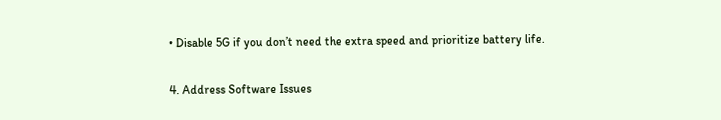• Disable 5G if you don’t need the extra speed and prioritize battery life.

4. Address Software Issues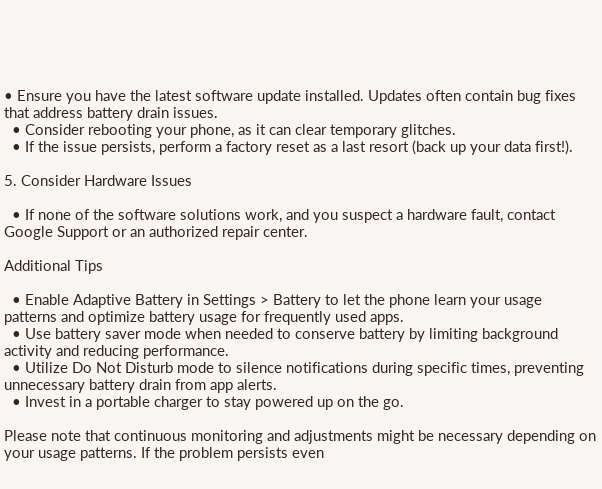• Ensure you have the latest software update installed. Updates often contain bug fixes that address battery drain issues.
  • Consider rebooting your phone, as it can clear temporary glitches.
  • If the issue persists, perform a factory reset as a last resort (back up your data first!).

5. Consider Hardware Issues

  • If none of the software solutions work, and you suspect a hardware fault, contact Google Support or an authorized repair center.

Additional Tips

  • Enable Adaptive Battery in Settings > Battery to let the phone learn your usage patterns and optimize battery usage for frequently used apps.
  • Use battery saver mode when needed to conserve battery by limiting background activity and reducing performance.
  • Utilize Do Not Disturb mode to silence notifications during specific times, preventing unnecessary battery drain from app alerts.
  • Invest in a portable charger to stay powered up on the go.

Please note that continuous monitoring and adjustments might be necessary depending on your usage patterns. If the problem persists even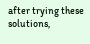after trying these solutions,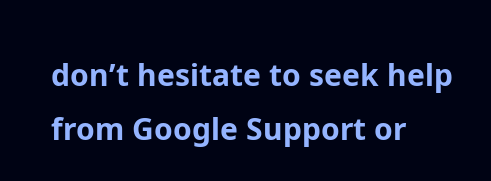don’t hesitate to seek help from Google Support or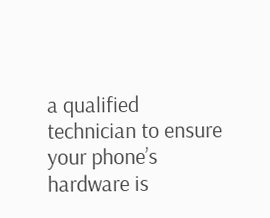a qualified technician to ensure your phone’s hardware is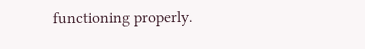functioning properly.